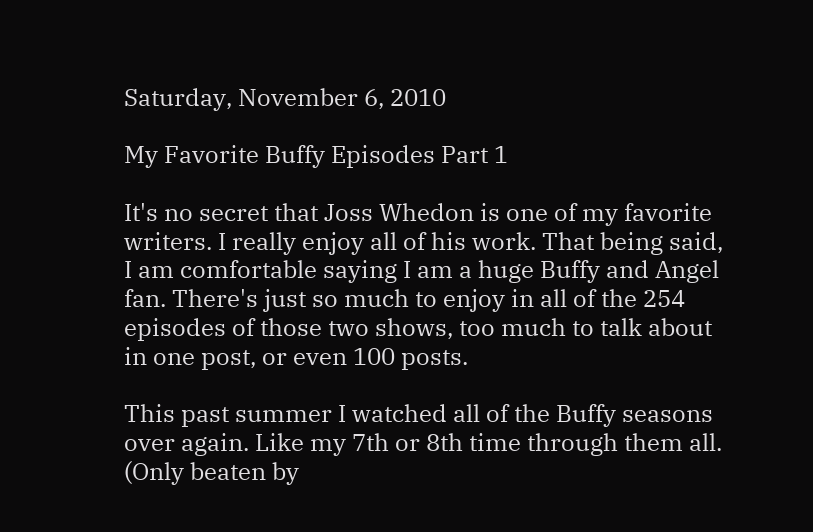Saturday, November 6, 2010

My Favorite Buffy Episodes Part 1

It's no secret that Joss Whedon is one of my favorite writers. I really enjoy all of his work. That being said, I am comfortable saying I am a huge Buffy and Angel fan. There's just so much to enjoy in all of the 254 episodes of those two shows, too much to talk about in one post, or even 100 posts.

This past summer I watched all of the Buffy seasons over again. Like my 7th or 8th time through them all. (Only beaten by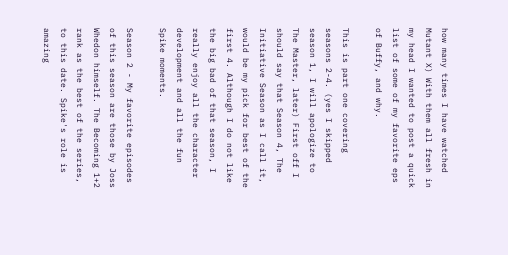how many times I have watched Mutant X) With them all fresh in my head I wanted to post a quick list of some of my favorite eps of Buffy, and why.

This is part one covering seasons 2-4. (yes I skipped season 1, I will apologize to The Master, later) First off I should say that Season 4, The Initiative Season as I call it, would be my pick for best of the first 4. Although I do not like the big bad of that season, I really enjoy all the character development and all the fun Spike moments.

Season 2 - My favorite episodes of this season are those by Joss Whedon himself. The Becoming 1+2 rank as the best of the series, to this date. Spike's role is amazing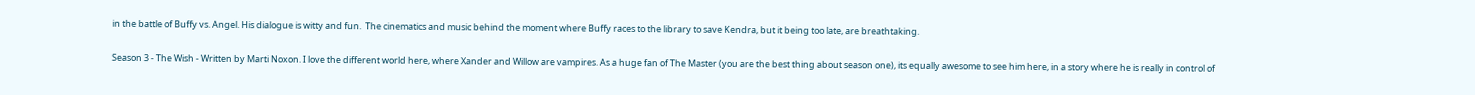in the battle of Buffy vs. Angel. His dialogue is witty and fun.  The cinematics and music behind the moment where Buffy races to the library to save Kendra, but it being too late, are breathtaking.

Season 3 - The Wish - Written by Marti Noxon. I love the different world here, where Xander and Willow are vampires. As a huge fan of The Master (you are the best thing about season one), its equally awesome to see him here, in a story where he is really in control of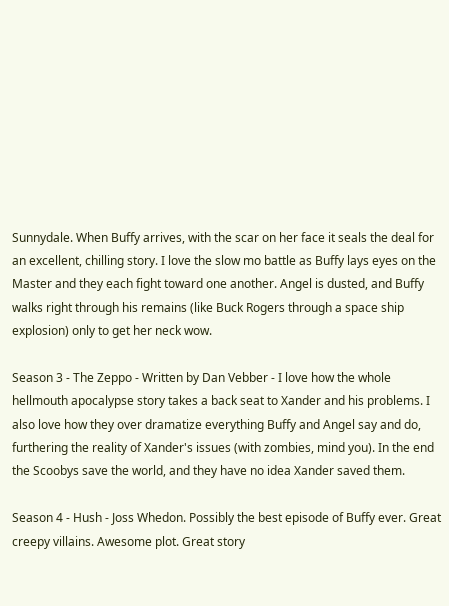Sunnydale. When Buffy arrives, with the scar on her face it seals the deal for an excellent, chilling story. I love the slow mo battle as Buffy lays eyes on the Master and they each fight toward one another. Angel is dusted, and Buffy walks right through his remains (like Buck Rogers through a space ship explosion) only to get her neck wow.

Season 3 - The Zeppo - Written by Dan Vebber - I love how the whole hellmouth apocalypse story takes a back seat to Xander and his problems. I also love how they over dramatize everything Buffy and Angel say and do, furthering the reality of Xander's issues (with zombies, mind you). In the end the Scoobys save the world, and they have no idea Xander saved them.

Season 4 - Hush - Joss Whedon. Possibly the best episode of Buffy ever. Great creepy villains. Awesome plot. Great story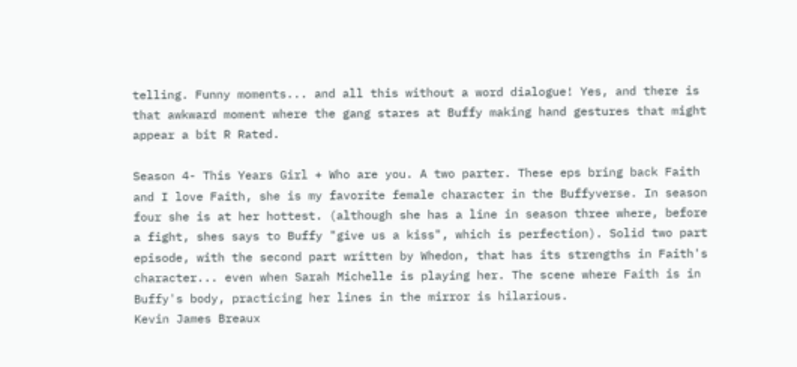telling. Funny moments... and all this without a word dialogue! Yes, and there is that awkward moment where the gang stares at Buffy making hand gestures that might appear a bit R Rated.

Season 4- This Years Girl + Who are you. A two parter. These eps bring back Faith and I love Faith, she is my favorite female character in the Buffyverse. In season four she is at her hottest. (although she has a line in season three where, before a fight, shes says to Buffy "give us a kiss", which is perfection). Solid two part episode, with the second part written by Whedon, that has its strengths in Faith's character... even when Sarah Michelle is playing her. The scene where Faith is in Buffy's body, practicing her lines in the mirror is hilarious.
Kevin James Breaux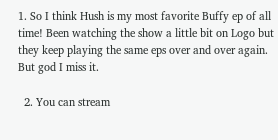1. So I think Hush is my most favorite Buffy ep of all time! Been watching the show a little bit on Logo but they keep playing the same eps over and over again. But god I miss it.

  2. You can stream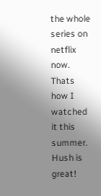the whole series on netflix now. Thats how I watched it this summer. Hush is great!